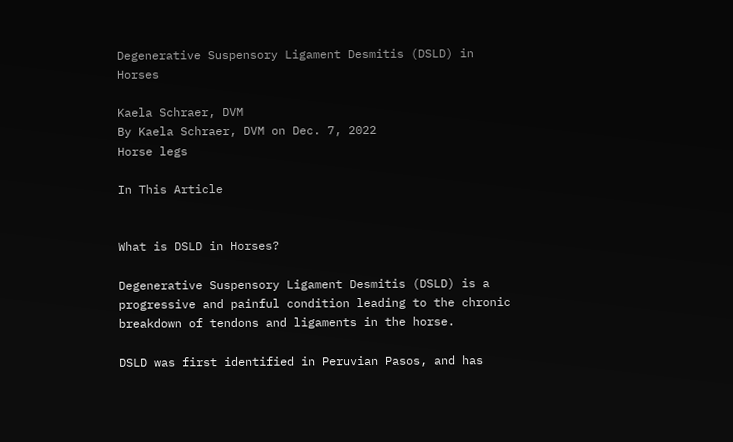Degenerative Suspensory Ligament Desmitis (DSLD) in Horses

Kaela Schraer, DVM
By Kaela Schraer, DVM on Dec. 7, 2022
Horse legs

In This Article


What is DSLD in Horses?

Degenerative Suspensory Ligament Desmitis (DSLD) is a progressive and painful condition leading to the chronic breakdown of tendons and ligaments in the horse.

DSLD was first identified in Peruvian Pasos, and has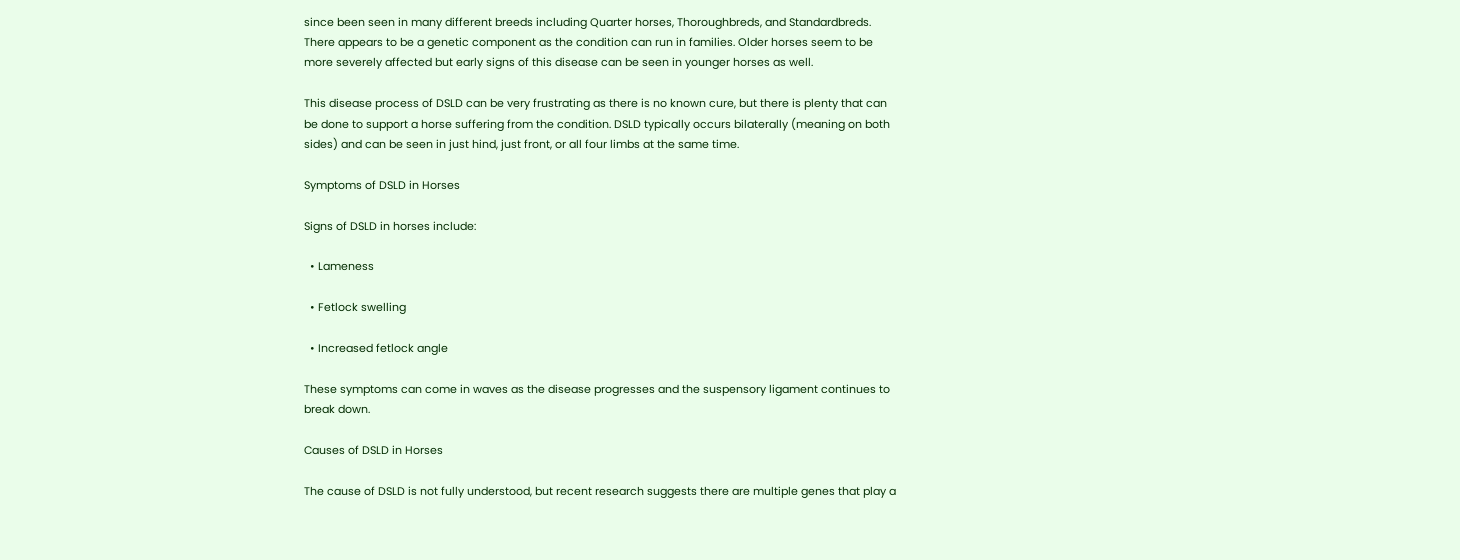since been seen in many different breeds including Quarter horses, Thoroughbreds, and Standardbreds. There appears to be a genetic component as the condition can run in families. Older horses seem to be more severely affected but early signs of this disease can be seen in younger horses as well.

This disease process of DSLD can be very frustrating as there is no known cure, but there is plenty that can be done to support a horse suffering from the condition. DSLD typically occurs bilaterally (meaning on both sides) and can be seen in just hind, just front, or all four limbs at the same time.

Symptoms of DSLD in Horses

Signs of DSLD in horses include:

  • Lameness

  • Fetlock swelling

  • Increased fetlock angle

These symptoms can come in waves as the disease progresses and the suspensory ligament continues to break down.

Causes of DSLD in Horses

The cause of DSLD is not fully understood, but recent research suggests there are multiple genes that play a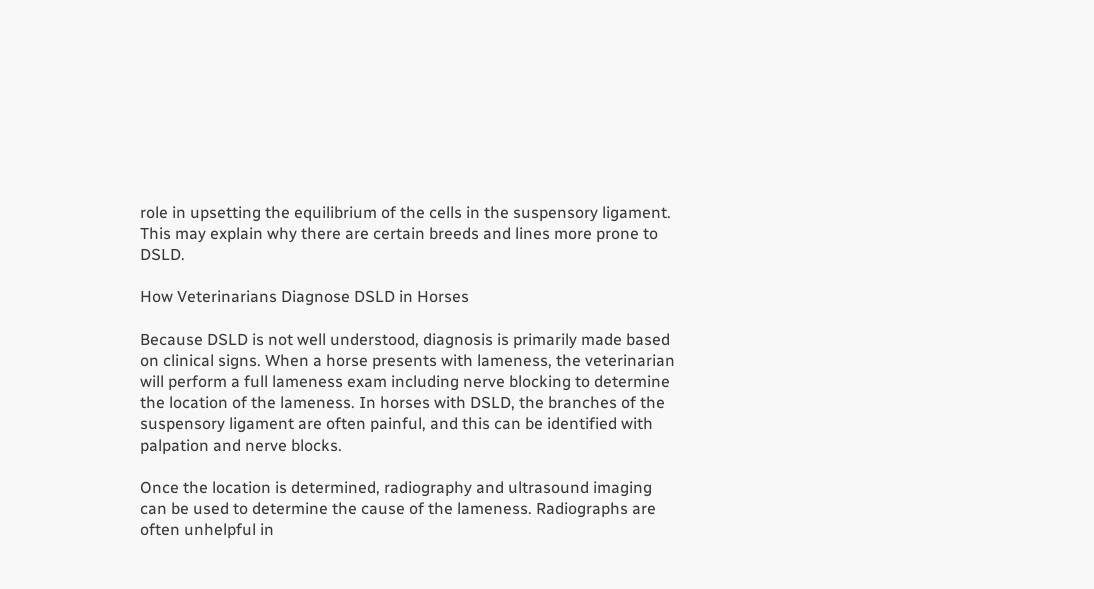role in upsetting the equilibrium of the cells in the suspensory ligament. This may explain why there are certain breeds and lines more prone to DSLD.

How Veterinarians Diagnose DSLD in Horses

Because DSLD is not well understood, diagnosis is primarily made based on clinical signs. When a horse presents with lameness, the veterinarian will perform a full lameness exam including nerve blocking to determine the location of the lameness. In horses with DSLD, the branches of the suspensory ligament are often painful, and this can be identified with palpation and nerve blocks.

Once the location is determined, radiography and ultrasound imaging can be used to determine the cause of the lameness. Radiographs are often unhelpful in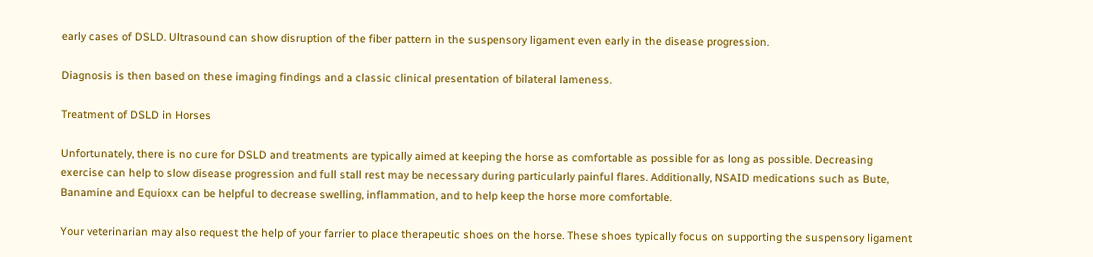early cases of DSLD. Ultrasound can show disruption of the fiber pattern in the suspensory ligament even early in the disease progression.

Diagnosis is then based on these imaging findings and a classic clinical presentation of bilateral lameness.

Treatment of DSLD in Horses

Unfortunately, there is no cure for DSLD and treatments are typically aimed at keeping the horse as comfortable as possible for as long as possible. Decreasing exercise can help to slow disease progression and full stall rest may be necessary during particularly painful flares. Additionally, NSAID medications such as Bute, Banamine and Equioxx can be helpful to decrease swelling, inflammation, and to help keep the horse more comfortable.

Your veterinarian may also request the help of your farrier to place therapeutic shoes on the horse. These shoes typically focus on supporting the suspensory ligament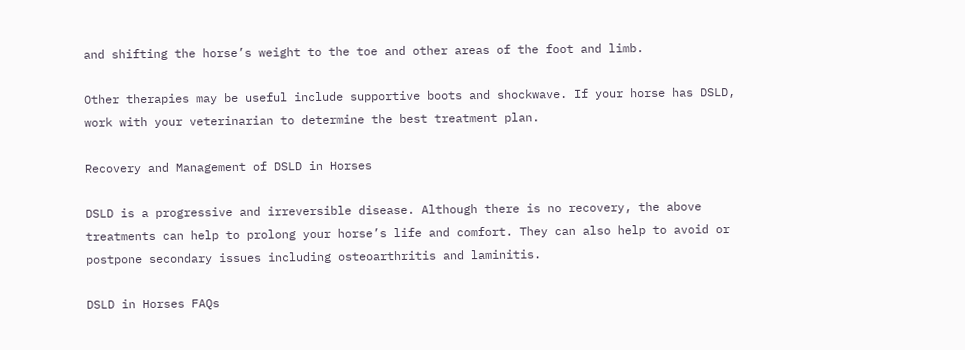and shifting the horse’s weight to the toe and other areas of the foot and limb.

Other therapies may be useful include supportive boots and shockwave. If your horse has DSLD, work with your veterinarian to determine the best treatment plan.

Recovery and Management of DSLD in Horses

DSLD is a progressive and irreversible disease. Although there is no recovery, the above treatments can help to prolong your horse’s life and comfort. They can also help to avoid or postpone secondary issues including osteoarthritis and laminitis.

DSLD in Horses FAQs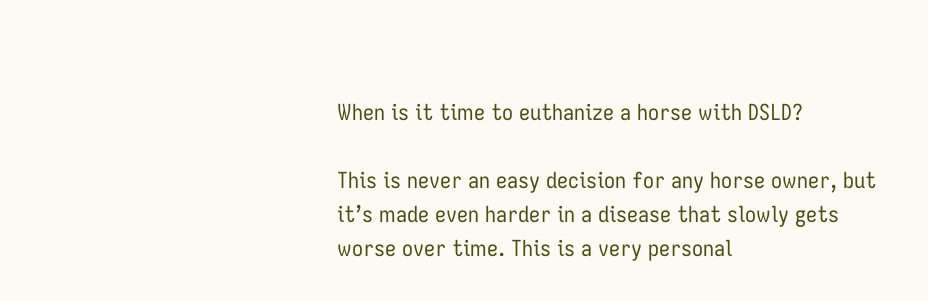When is it time to euthanize a horse with DSLD?

This is never an easy decision for any horse owner, but it’s made even harder in a disease that slowly gets worse over time. This is a very personal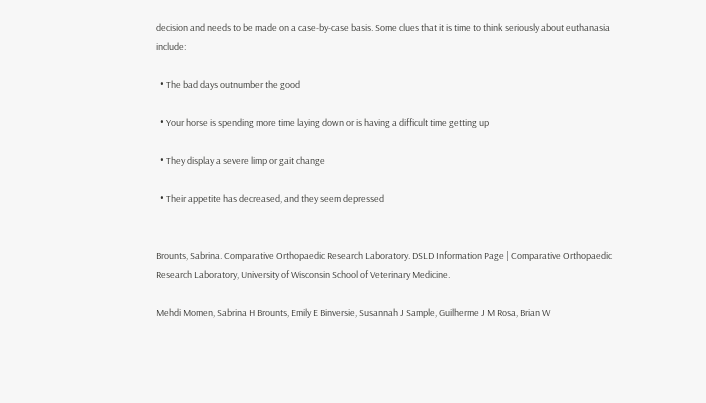decision and needs to be made on a case-by-case basis. Some clues that it is time to think seriously about euthanasia include:

  • The bad days outnumber the good

  • Your horse is spending more time laying down or is having a difficult time getting up

  • They display a severe limp or gait change

  • Their appetite has decreased, and they seem depressed


Brounts, Sabrina. Comparative Orthopaedic Research Laboratory. DSLD Information Page | Comparative Orthopaedic Research Laboratory, University of Wisconsin School of Veterinary Medicine.

Mehdi Momen, Sabrina H Brounts, Emily E Binversie, Susannah J Sample, Guilherme J M Rosa, Brian W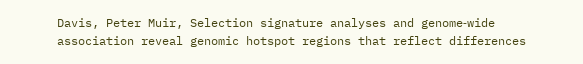Davis, Peter Muir, Selection signature analyses and genome‐wide association reveal genomic hotspot regions that reflect differences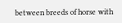between breeds of horse with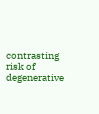contrasting risk of degenerative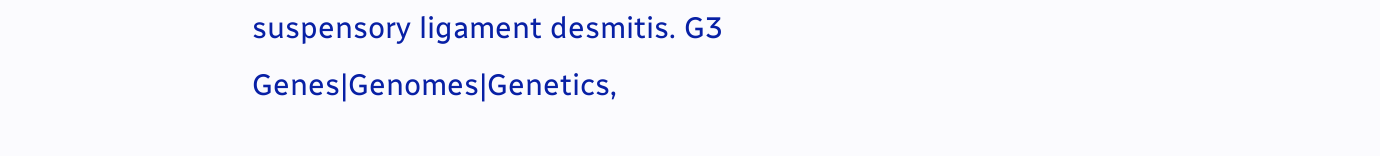suspensory ligament desmitis. G3 Genes|Genomes|Genetics,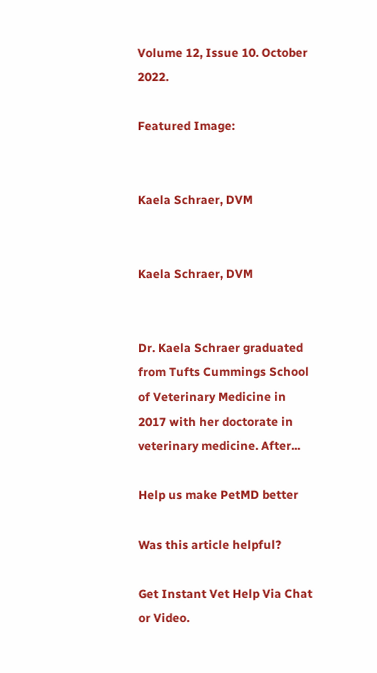Volume 12, Issue 10. October 2022.

Featured Image:


Kaela Schraer, DVM


Kaela Schraer, DVM


Dr. Kaela Schraer graduated from Tufts Cummings School of Veterinary Medicine in 2017 with her doctorate in veterinary medicine. After...

Help us make PetMD better

Was this article helpful?

Get Instant Vet Help Via Chat or Video.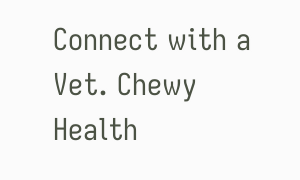Connect with a Vet. Chewy Health